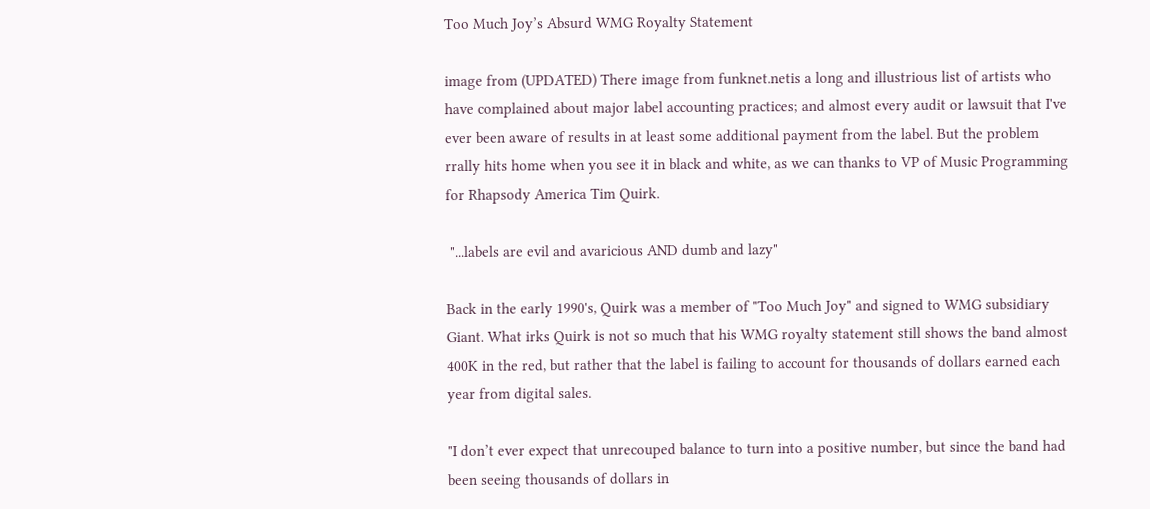Too Much Joy’s Absurd WMG Royalty Statement

image from (UPDATED) There image from funknet.netis a long and illustrious list of artists who have complained about major label accounting practices; and almost every audit or lawsuit that I've ever been aware of results in at least some additional payment from the label. But the problem rrally hits home when you see it in black and white, as we can thanks to VP of Music Programming for Rhapsody America Tim Quirk.

 "...labels are evil and avaricious AND dumb and lazy"

Back in the early 1990's, Quirk was a member of "Too Much Joy" and signed to WMG subsidiary Giant. What irks Quirk is not so much that his WMG royalty statement still shows the band almost 400K in the red, but rather that the label is failing to account for thousands of dollars earned each year from digital sales.

"I don’t ever expect that unrecouped balance to turn into a positive number, but since the band had been seeing thousands of dollars in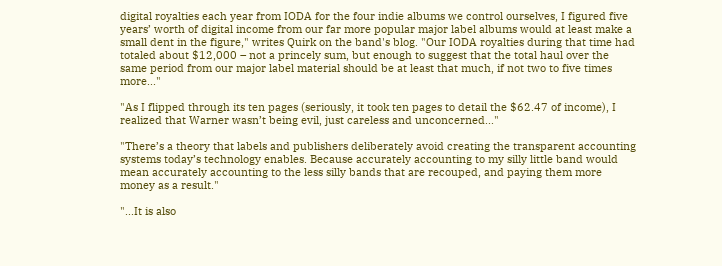digital royalties each year from IODA for the four indie albums we control ourselves, I figured five years’ worth of digital income from our far more popular major label albums would at least make a small dent in the figure," writes Quirk on the band's blog. "Our IODA royalties during that time had totaled about $12,000 – not a princely sum, but enough to suggest that the total haul over the same period from our major label material should be at least that much, if not two to five times more..."

"As I flipped through its ten pages (seriously, it took ten pages to detail the $62.47 of income), I realized that Warner wasn’t being evil, just careless and unconcerned..."

"There’s a theory that labels and publishers deliberately avoid creating the transparent accounting systems today’s technology enables. Because accurately accounting to my silly little band would mean accurately accounting to the less silly bands that are recouped, and paying them more money as a result."

"...It is also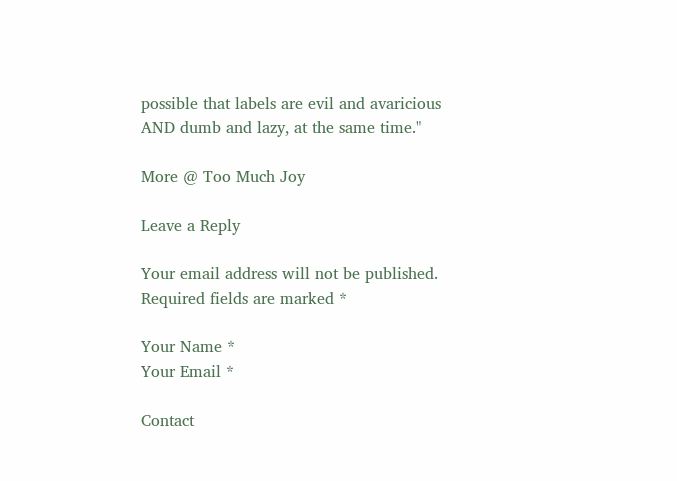possible that labels are evil and avaricious AND dumb and lazy, at the same time."

More @ Too Much Joy

Leave a Reply

Your email address will not be published. Required fields are marked *

Your Name *
Your Email *

Contact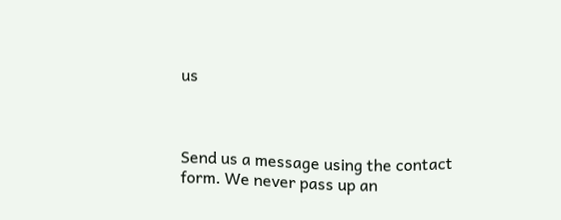us



Send us a message using the contact form. We never pass up an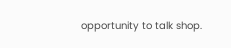opportunity to talk shop.